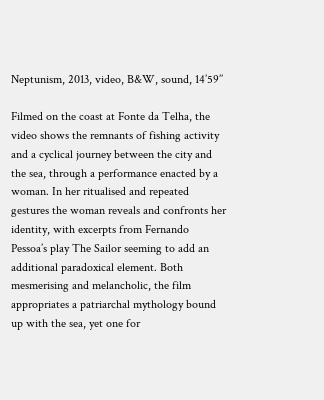Neptunism, 2013, video, B&W, sound, 14’59’’

Filmed on the coast at Fonte da Telha, the video shows the remnants of fishing activity and a cyclical journey between the city and the sea, through a performance enacted by a woman. In her ritualised and repeated gestures the woman reveals and confronts her identity, with excerpts from Fernando Pessoa’s play The Sailor seeming to add an additional paradoxical element. Both mesmerising and melancholic, the film appropriates a patriarchal mythology bound up with the sea, yet one for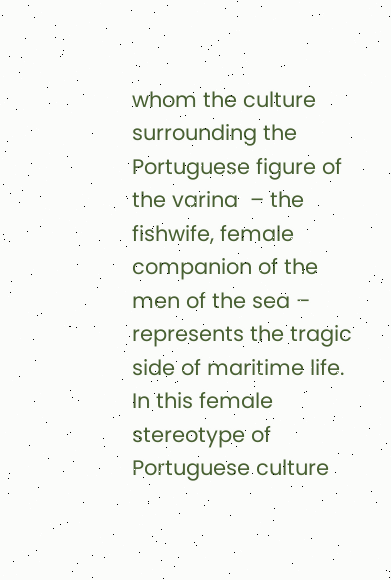whom the culture surrounding the Portuguese figure of the varina  – the fishwife, female companion of the men of the sea – represents the tragic side of maritime life. In this female stereotype of Portuguese culture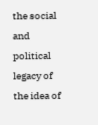the social and political legacy of the idea of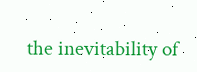the inevitability of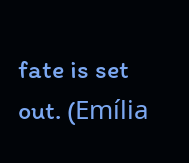fate is set out. (Emília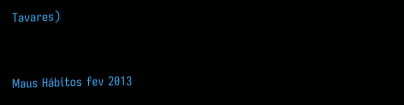Tavares)


Maus Hábitos fev 2013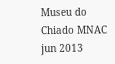Museu do Chiado MNAC jun 2013